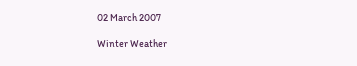02 March 2007

Winter Weather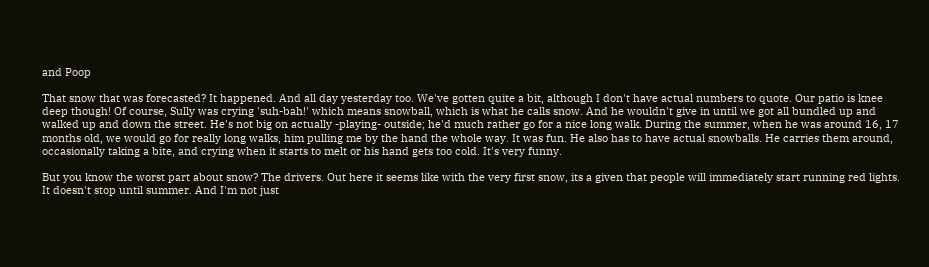and Poop

That snow that was forecasted? It happened. And all day yesterday too. We've gotten quite a bit, although I don't have actual numbers to quote. Our patio is knee deep though! Of course, Sully was crying 'suh-bah!' which means snowball, which is what he calls snow. And he wouldn't give in until we got all bundled up and walked up and down the street. He's not big on actually -playing- outside; he'd much rather go for a nice long walk. During the summer, when he was around 16, 17 months old, we would go for really long walks, him pulling me by the hand the whole way. It was fun. He also has to have actual snowballs. He carries them around, occasionally taking a bite, and crying when it starts to melt or his hand gets too cold. It's very funny.

But you know the worst part about snow? The drivers. Out here it seems like with the very first snow, its a given that people will immediately start running red lights. It doesn't stop until summer. And I'm not just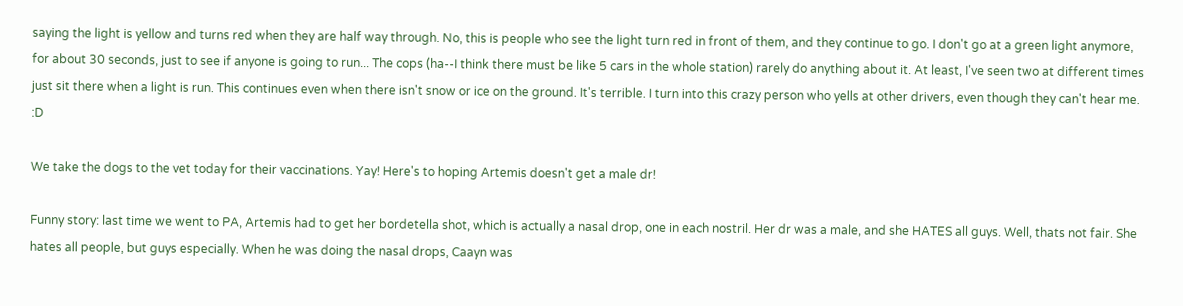saying the light is yellow and turns red when they are half way through. No, this is people who see the light turn red in front of them, and they continue to go. I don't go at a green light anymore, for about 30 seconds, just to see if anyone is going to run... The cops (ha--I think there must be like 5 cars in the whole station) rarely do anything about it. At least, I've seen two at different times just sit there when a light is run. This continues even when there isn't snow or ice on the ground. It's terrible. I turn into this crazy person who yells at other drivers, even though they can't hear me. :D

We take the dogs to the vet today for their vaccinations. Yay! Here's to hoping Artemis doesn't get a male dr!

Funny story: last time we went to PA, Artemis had to get her bordetella shot, which is actually a nasal drop, one in each nostril. Her dr was a male, and she HATES all guys. Well, thats not fair. She hates all people, but guys especially. When he was doing the nasal drops, Caayn was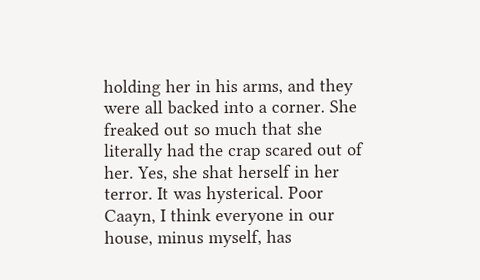holding her in his arms, and they were all backed into a corner. She freaked out so much that she literally had the crap scared out of her. Yes, she shat herself in her terror. It was hysterical. Poor Caayn, I think everyone in our house, minus myself, has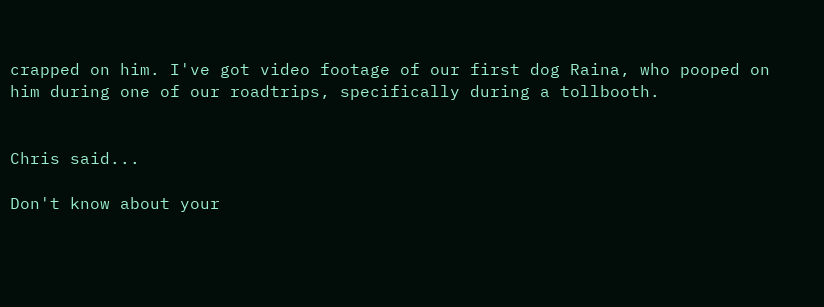crapped on him. I've got video footage of our first dog Raina, who pooped on him during one of our roadtrips, specifically during a tollbooth.


Chris said...

Don't know about your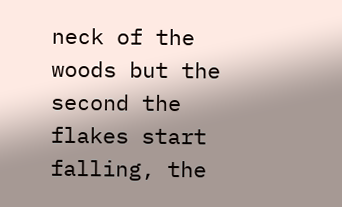neck of the woods but the second the flakes start falling, the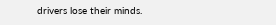drivers lose their minds.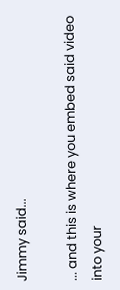Jimmy said...

... and this is where you embed said video into your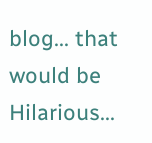blog... that would be Hilarious...